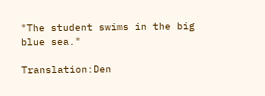"The student swims in the big blue sea."

Translation:Den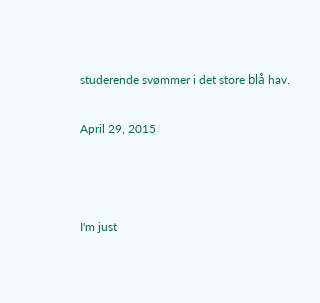studerende svømmer i det store blå hav.

April 29, 2015



I'm just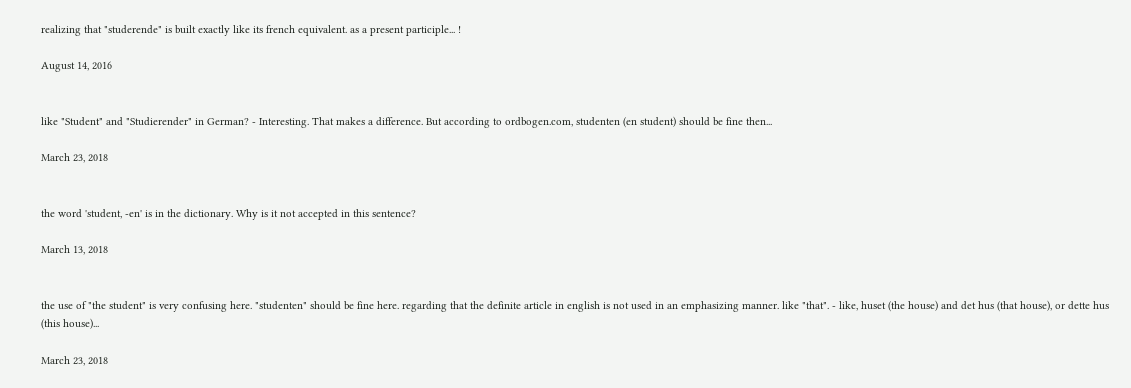realizing that "studerende" is built exactly like its french equivalent. as a present participle... !

August 14, 2016


like "Student" and "Studierender" in German? - Interesting. That makes a difference. But according to ordbogen.com, studenten (en student) should be fine then...

March 23, 2018


the word 'student, -en' is in the dictionary. Why is it not accepted in this sentence?

March 13, 2018


the use of "the student" is very confusing here. "studenten" should be fine here. regarding that the definite article in english is not used in an emphasizing manner. like "that". - like, huset (the house) and det hus (that house), or dette hus (this house)...

March 23, 2018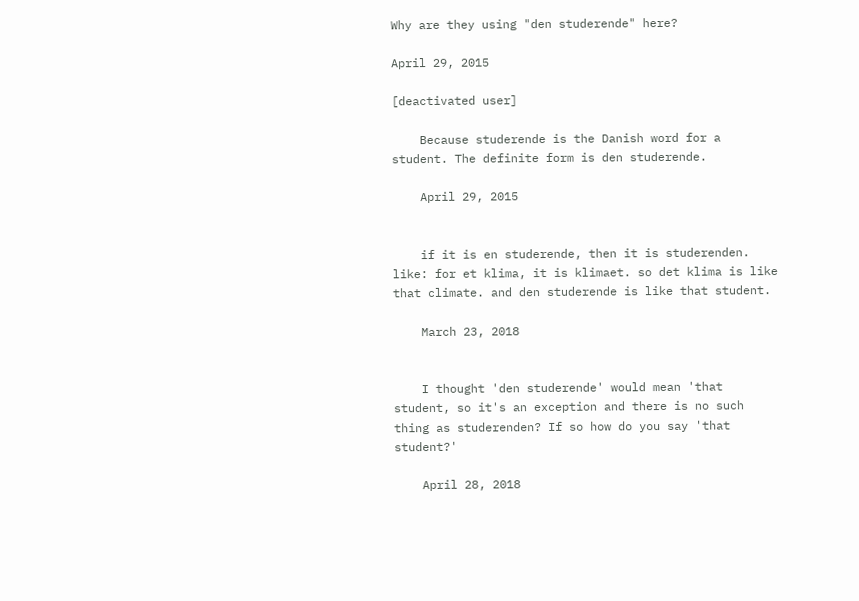Why are they using "den studerende" here?

April 29, 2015

[deactivated user]

    Because studerende is the Danish word for a student. The definite form is den studerende.

    April 29, 2015


    if it is en studerende, then it is studerenden. like: for et klima, it is klimaet. so det klima is like that climate. and den studerende is like that student.

    March 23, 2018


    I thought 'den studerende' would mean 'that student, so it's an exception and there is no such thing as studerenden? If so how do you say 'that student?'

    April 28, 2018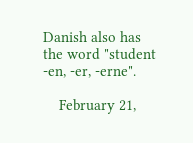Danish also has the word "student -en, -er, -erne".

    February 21,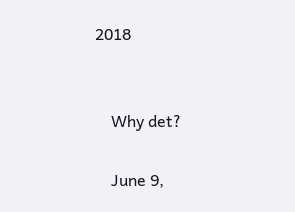2018


    Why det?

    June 9,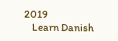2019
    Learn Danish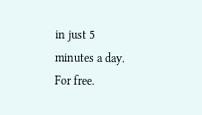in just 5 minutes a day. For free.